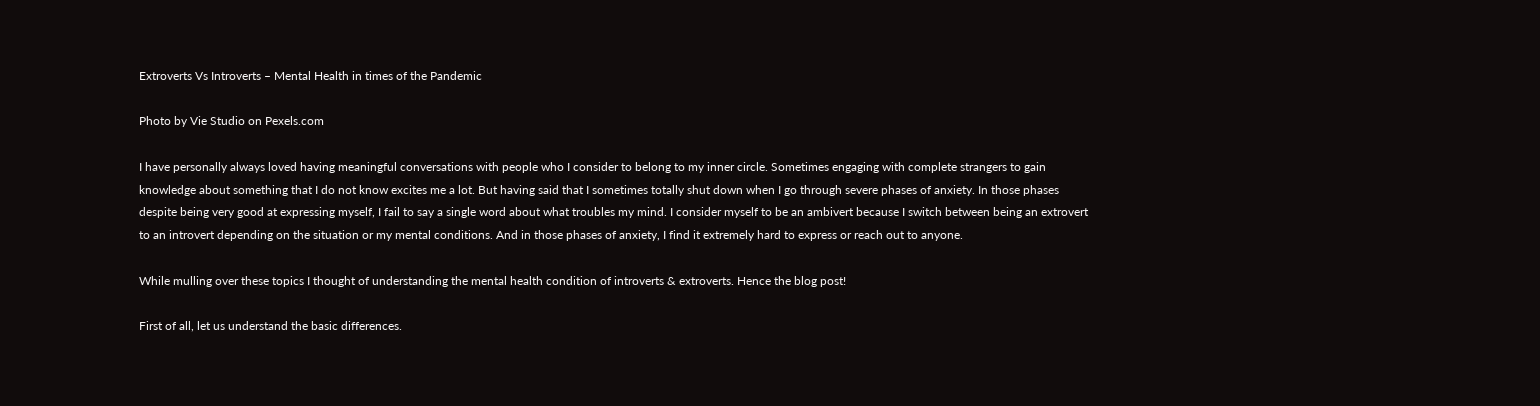Extroverts Vs Introverts – Mental Health in times of the Pandemic

Photo by Vie Studio on Pexels.com

I have personally always loved having meaningful conversations with people who I consider to belong to my inner circle. Sometimes engaging with complete strangers to gain knowledge about something that I do not know excites me a lot. But having said that I sometimes totally shut down when I go through severe phases of anxiety. In those phases despite being very good at expressing myself, I fail to say a single word about what troubles my mind. I consider myself to be an ambivert because I switch between being an extrovert to an introvert depending on the situation or my mental conditions. And in those phases of anxiety, I find it extremely hard to express or reach out to anyone.

While mulling over these topics I thought of understanding the mental health condition of introverts & extroverts. Hence the blog post!

First of all, let us understand the basic differences.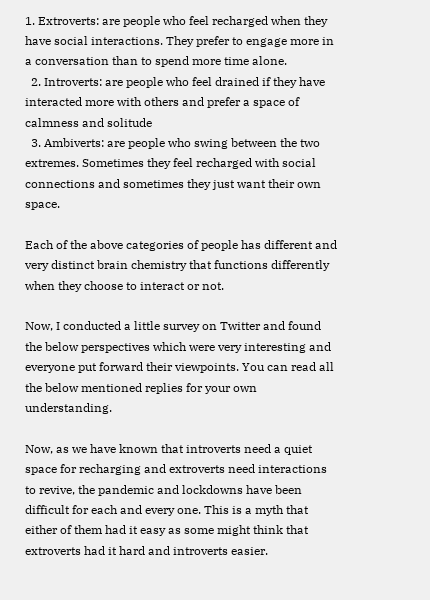1. Extroverts: are people who feel recharged when they have social interactions. They prefer to engage more in a conversation than to spend more time alone.
  2. Introverts: are people who feel drained if they have interacted more with others and prefer a space of calmness and solitude
  3. Ambiverts: are people who swing between the two extremes. Sometimes they feel recharged with social connections and sometimes they just want their own space.

Each of the above categories of people has different and very distinct brain chemistry that functions differently when they choose to interact or not.

Now, I conducted a little survey on Twitter and found the below perspectives which were very interesting and everyone put forward their viewpoints. You can read all the below mentioned replies for your own understanding.

Now, as we have known that introverts need a quiet space for recharging and extroverts need interactions to revive, the pandemic and lockdowns have been difficult for each and every one. This is a myth that either of them had it easy as some might think that extroverts had it hard and introverts easier.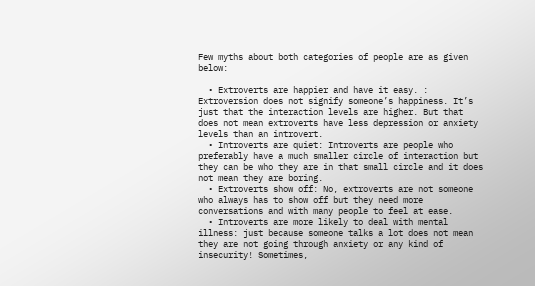Few myths about both categories of people are as given below:

  • Extroverts are happier and have it easy. : Extroversion does not signify someone’s happiness. It’s just that the interaction levels are higher. But that does not mean extroverts have less depression or anxiety levels than an introvert.
  • Introverts are quiet: Introverts are people who preferably have a much smaller circle of interaction but they can be who they are in that small circle and it does not mean they are boring.
  • Extroverts show off: No, extroverts are not someone who always has to show off but they need more conversations and with many people to feel at ease.
  • Introverts are more likely to deal with mental illness: just because someone talks a lot does not mean they are not going through anxiety or any kind of insecurity! Sometimes,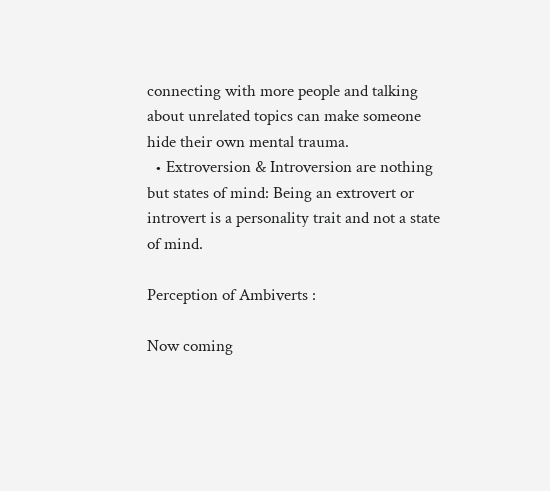connecting with more people and talking about unrelated topics can make someone hide their own mental trauma.
  • Extroversion & Introversion are nothing but states of mind: Being an extrovert or introvert is a personality trait and not a state of mind.

Perception of Ambiverts :

Now coming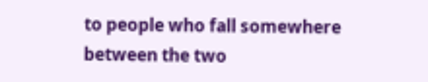to people who fall somewhere between the two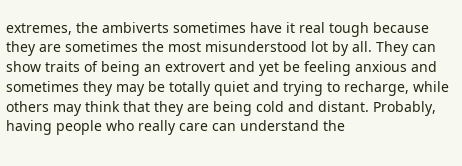extremes, the ambiverts sometimes have it real tough because they are sometimes the most misunderstood lot by all. They can show traits of being an extrovert and yet be feeling anxious and sometimes they may be totally quiet and trying to recharge, while others may think that they are being cold and distant. Probably, having people who really care can understand the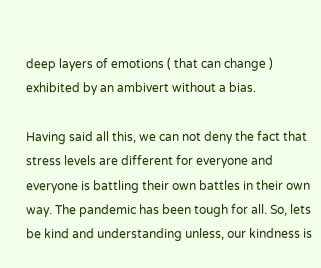deep layers of emotions ( that can change ) exhibited by an ambivert without a bias.

Having said all this, we can not deny the fact that stress levels are different for everyone and everyone is battling their own battles in their own way. The pandemic has been tough for all. So, lets be kind and understanding unless, our kindness is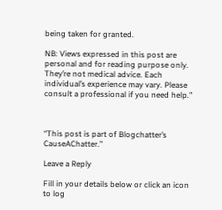being taken for granted.

NB: Views expressed in this post are personal and for reading purpose only. They’re not medical advice. Each individual’s experience may vary. Please consult a professional if you need help.”



“This post is part of Blogchatter’s CauseAChatter.”

Leave a Reply

Fill in your details below or click an icon to log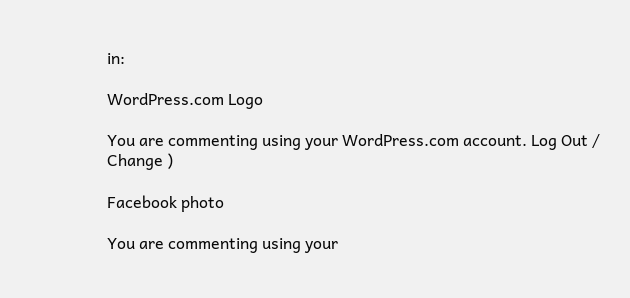in:

WordPress.com Logo

You are commenting using your WordPress.com account. Log Out /  Change )

Facebook photo

You are commenting using your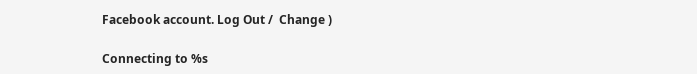Facebook account. Log Out /  Change )

Connecting to %s